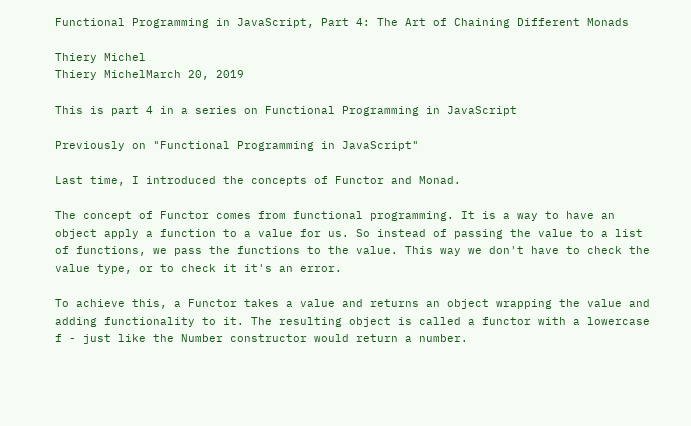Functional Programming in JavaScript, Part 4: The Art of Chaining Different Monads

Thiery Michel
Thiery MichelMarch 20, 2019

This is part 4 in a series on Functional Programming in JavaScript

Previously on "Functional Programming in JavaScript"

Last time, I introduced the concepts of Functor and Monad.

The concept of Functor comes from functional programming. It is a way to have an object apply a function to a value for us. So instead of passing the value to a list of functions, we pass the functions to the value. This way we don't have to check the value type, or to check it it's an error.

To achieve this, a Functor takes a value and returns an object wrapping the value and adding functionality to it. The resulting object is called a functor with a lowercase f - just like the Number constructor would return a number.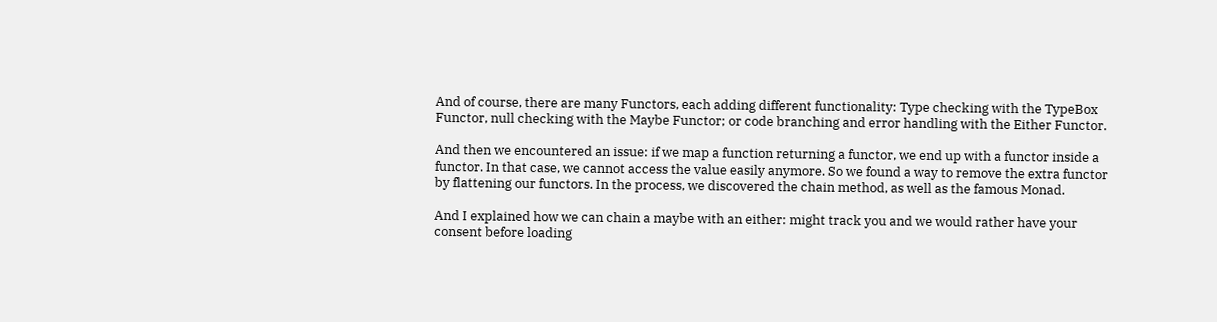And of course, there are many Functors, each adding different functionality: Type checking with the TypeBox Functor, null checking with the Maybe Functor; or code branching and error handling with the Either Functor.

And then we encountered an issue: if we map a function returning a functor, we end up with a functor inside a functor. In that case, we cannot access the value easily anymore. So we found a way to remove the extra functor by flattening our functors. In the process, we discovered the chain method, as well as the famous Monad.

And I explained how we can chain a maybe with an either: might track you and we would rather have your consent before loading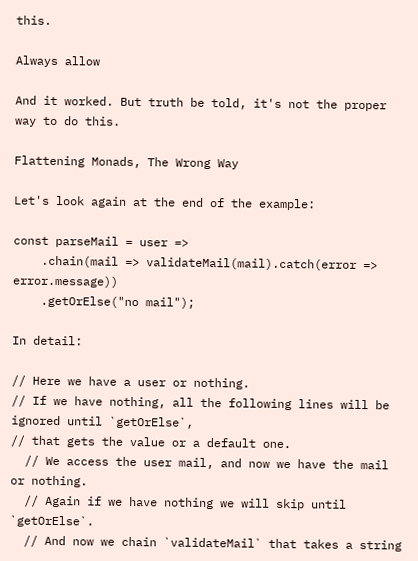this.

Always allow

And it worked. But truth be told, it's not the proper way to do this.

Flattening Monads, The Wrong Way

Let's look again at the end of the example:

const parseMail = user =>
    .chain(mail => validateMail(mail).catch(error => error.message))
    .getOrElse("no mail");

In detail:

// Here we have a user or nothing.
// If we have nothing, all the following lines will be ignored until `getOrElse`,
// that gets the value or a default one.
  // We access the user mail, and now we have the mail or nothing.
  // Again if we have nothing we will skip until `getOrElse`.
  // And now we chain `validateMail` that takes a string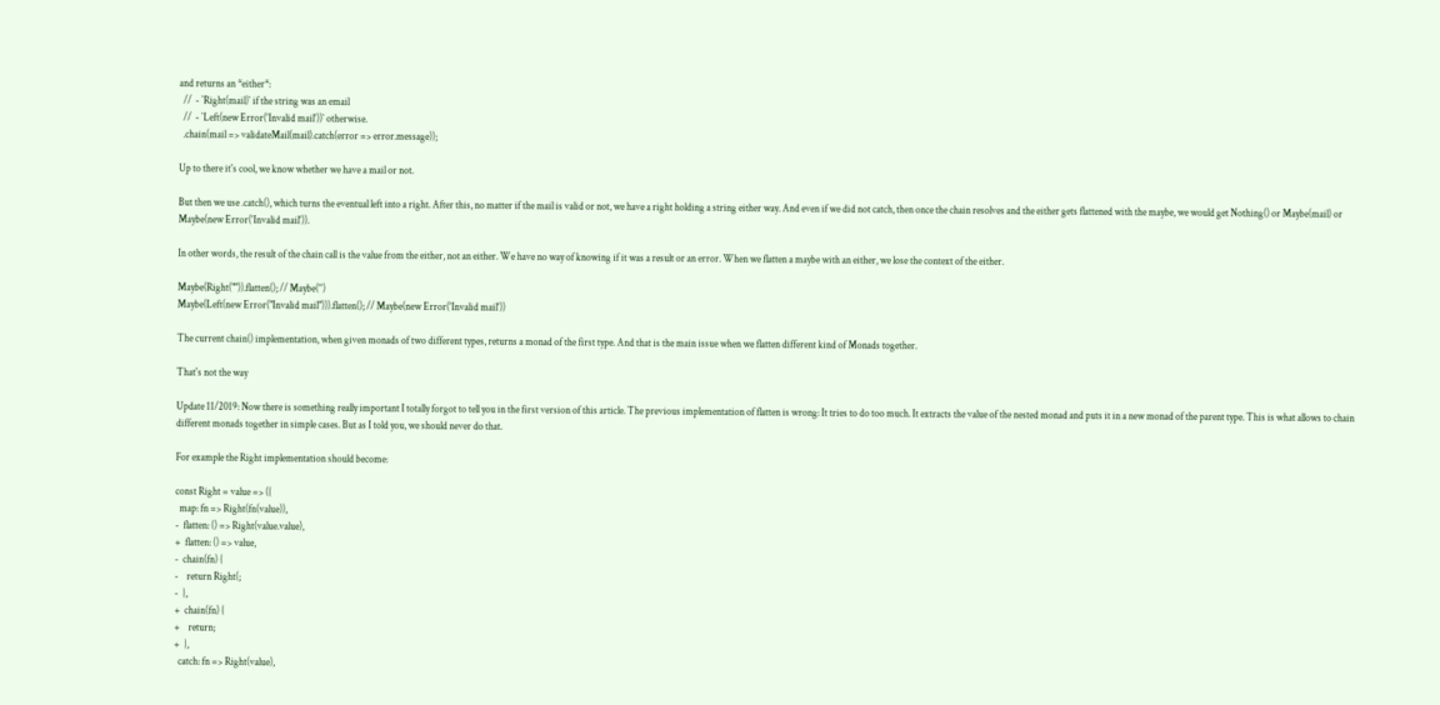and returns an *either*:
  //  - `Right(mail)` if the string was an email
  //  - `Left(new Error('Invalid mail'))` otherwise.
  .chain(mail => validateMail(mail).catch(error => error.message));

Up to there it's cool, we know whether we have a mail or not.

But then we use .catch(), which turns the eventual left into a right. After this, no matter if the mail is valid or not, we have a right holding a string either way. And even if we did not catch, then once the chain resolves and the either gets flattened with the maybe, we would get Nothing() or Maybe(mail) or Maybe(new Error('Invalid mail')).

In other words, the result of the chain call is the value from the either, not an either. We have no way of knowing if it was a result or an error. When we flatten a maybe with an either, we lose the context of the either.

Maybe(Right("")).flatten(); // Maybe('')
Maybe(Left(new Error("Invalid mail"))).flatten(); // Maybe(new Error('Invalid mail'))

The current chain() implementation, when given monads of two different types, returns a monad of the first type. And that is the main issue when we flatten different kind of Monads together.

That's not the way

Update 11/2019: Now there is something really important I totally forgot to tell you in the first version of this article. The previous implementation of flatten is wrong: It tries to do too much. It extracts the value of the nested monad and puts it in a new monad of the parent type. This is what allows to chain different monads together in simple cases. But as I told you, we should never do that.

For example the Right implementation should become:

const Right = value => ({
  map: fn => Right(fn(value)),
-  flatten: () => Right(value.value),
+  flatten: () => value,
-  chain(fn) {
-    return Right(;
-  },
+  chain(fn) {
+    return;
+  },
  catch: fn => Right(value),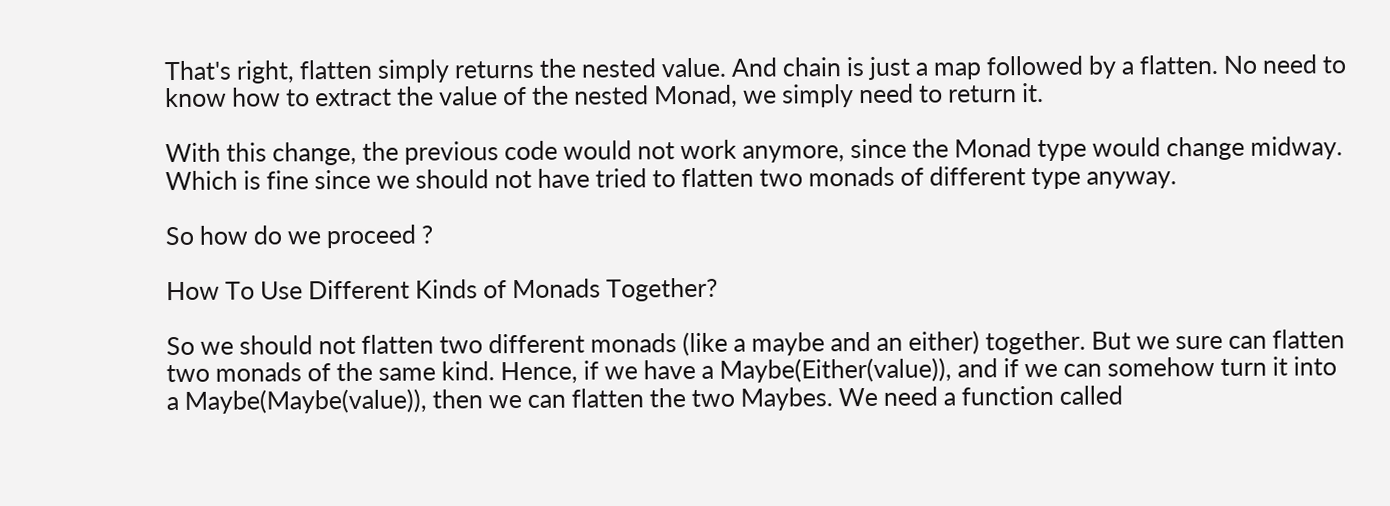That's right, flatten simply returns the nested value. And chain is just a map followed by a flatten. No need to know how to extract the value of the nested Monad, we simply need to return it.

With this change, the previous code would not work anymore, since the Monad type would change midway. Which is fine since we should not have tried to flatten two monads of different type anyway.

So how do we proceed ?

How To Use Different Kinds of Monads Together?

So we should not flatten two different monads (like a maybe and an either) together. But we sure can flatten two monads of the same kind. Hence, if we have a Maybe(Either(value)), and if we can somehow turn it into a Maybe(Maybe(value)), then we can flatten the two Maybes. We need a function called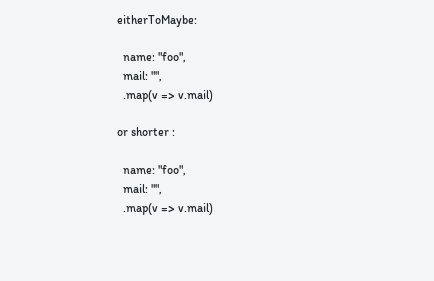eitherToMaybe:

  name: "foo",
  mail: "",
  .map(v => v.mail)

or shorter :

  name: "foo",
  mail: "",
  .map(v => v.mail)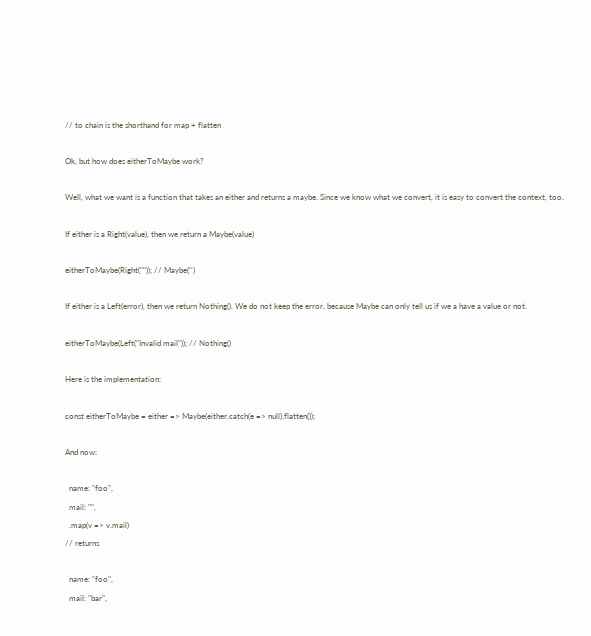// to chain is the shorthand for map + flatten

Ok, but how does eitherToMaybe work?

Well, what we want is a function that takes an either and returns a maybe. Since we know what we convert, it is easy to convert the context, too.

If either is a Right(value), then we return a Maybe(value)

eitherToMaybe(Right("")); // Maybe('')

If either is a Left(error), then we return Nothing(). We do not keep the error, because Maybe can only tell us if we a have a value or not.

eitherToMaybe(Left("Invalid mail")); // Nothing()

Here is the implementation:

const eitherToMaybe = either => Maybe(either.catch(e => null).flatten());

And now:

  name: "foo",
  mail: "",
  .map(v => v.mail)
// returns

  name: "foo",
  mail: "bar",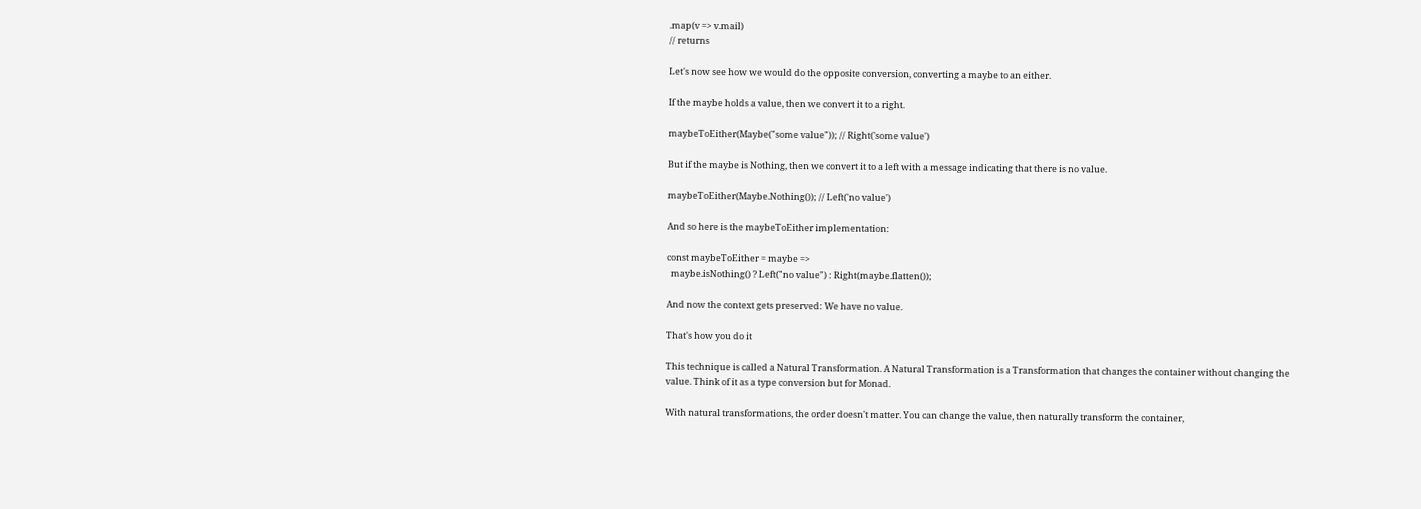.map(v => v.mail)
// returns

Let's now see how we would do the opposite conversion, converting a maybe to an either.

If the maybe holds a value, then we convert it to a right.

maybeToEither(Maybe("some value")); // Right('some value')

But if the maybe is Nothing, then we convert it to a left with a message indicating that there is no value.

maybeToEither(Maybe.Nothing()); // Left('no value')

And so here is the maybeToEither implementation:

const maybeToEither = maybe =>
  maybe.isNothing() ? Left("no value") : Right(maybe.flatten());

And now the context gets preserved: We have no value.

That's how you do it

This technique is called a Natural Transformation. A Natural Transformation is a Transformation that changes the container without changing the value. Think of it as a type conversion but for Monad.

With natural transformations, the order doesn't matter. You can change the value, then naturally transform the container,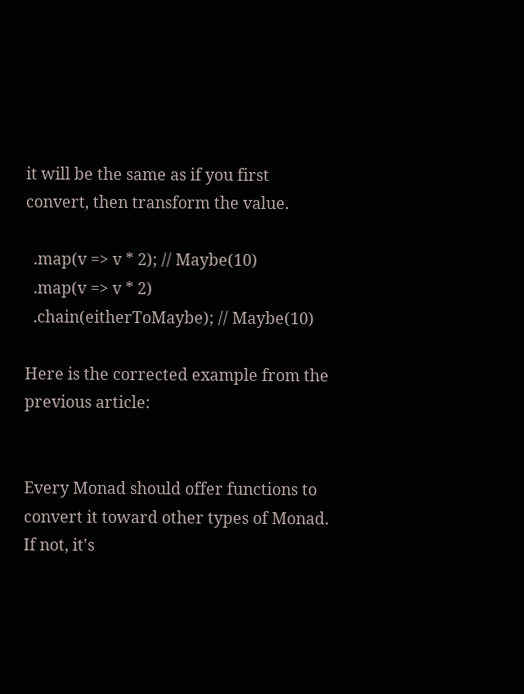it will be the same as if you first convert, then transform the value.

  .map(v => v * 2); // Maybe(10)
  .map(v => v * 2)
  .chain(eitherToMaybe); // Maybe(10)

Here is the corrected example from the previous article:


Every Monad should offer functions to convert it toward other types of Monad. If not, it's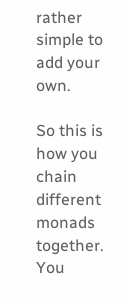rather simple to add your own.

So this is how you chain different monads together. You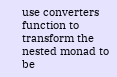use converters function to transform the nested monad to be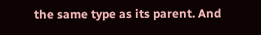the same type as its parent. And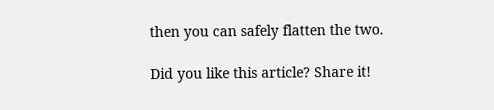then you can safely flatten the two.

Did you like this article? Share it!